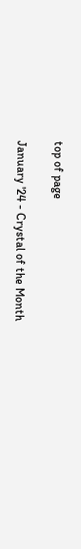top of page

January '24 - Crystal of the Month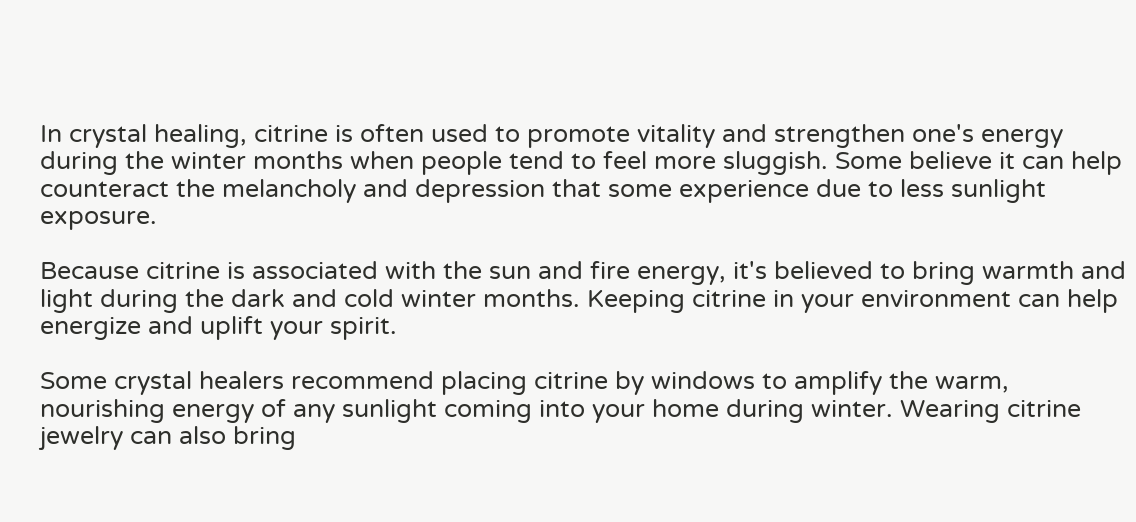In crystal healing, citrine is often used to promote vitality and strengthen one's energy during the winter months when people tend to feel more sluggish. Some believe it can help counteract the melancholy and depression that some experience due to less sunlight exposure.

Because citrine is associated with the sun and fire energy, it's believed to bring warmth and light during the dark and cold winter months. Keeping citrine in your environment can help energize and uplift your spirit.

Some crystal healers recommend placing citrine by windows to amplify the warm, nourishing energy of any sunlight coming into your home during winter. Wearing citrine jewelry can also bring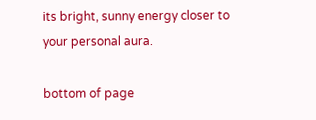its bright, sunny energy closer to your personal aura.

bottom of page